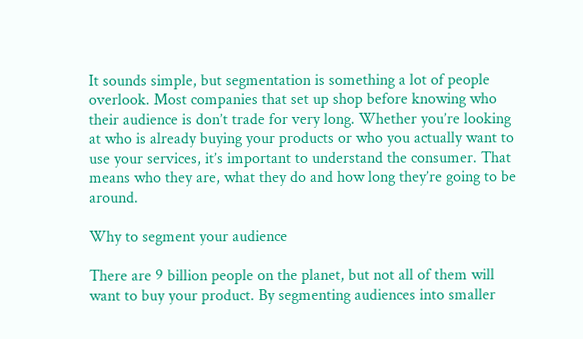It sounds simple, but segmentation is something a lot of people overlook. Most companies that set up shop before knowing who their audience is don’t trade for very long. Whether you’re looking at who is already buying your products or who you actually want to use your services, it’s important to understand the consumer. That means who they are, what they do and how long they’re going to be around.

Why to segment your audience

There are 9 billion people on the planet, but not all of them will want to buy your product. By segmenting audiences into smaller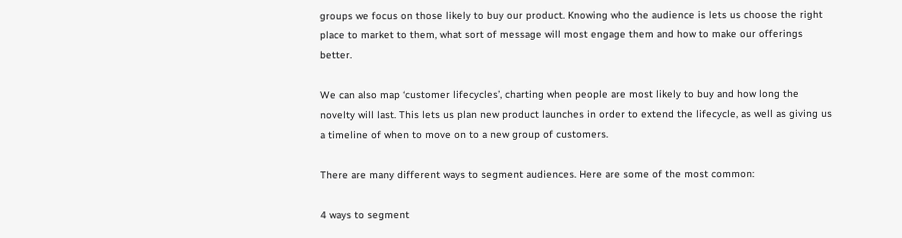groups we focus on those likely to buy our product. Knowing who the audience is lets us choose the right place to market to them, what sort of message will most engage them and how to make our offerings better.

We can also map ‘customer lifecycles’, charting when people are most likely to buy and how long the novelty will last. This lets us plan new product launches in order to extend the lifecycle, as well as giving us a timeline of when to move on to a new group of customers.

There are many different ways to segment audiences. Here are some of the most common:

4 ways to segment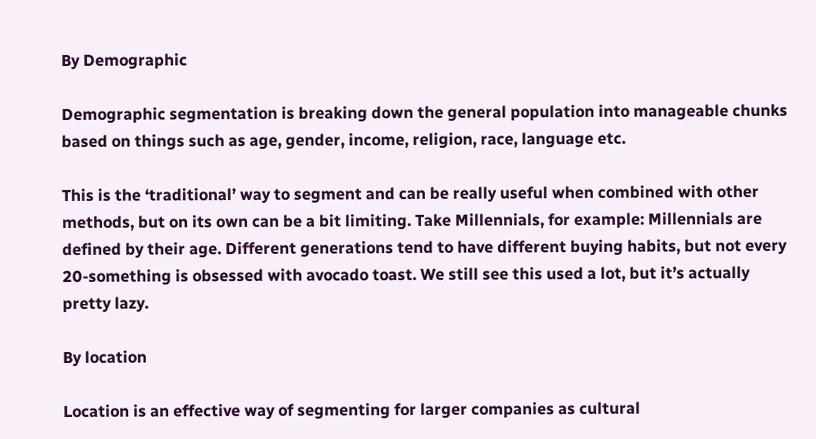By Demographic

Demographic segmentation is breaking down the general population into manageable chunks based on things such as age, gender, income, religion, race, language etc.

This is the ‘traditional’ way to segment and can be really useful when combined with other methods, but on its own can be a bit limiting. Take Millennials, for example: Millennials are defined by their age. Different generations tend to have different buying habits, but not every 20-something is obsessed with avocado toast. We still see this used a lot, but it’s actually pretty lazy.

By location

Location is an effective way of segmenting for larger companies as cultural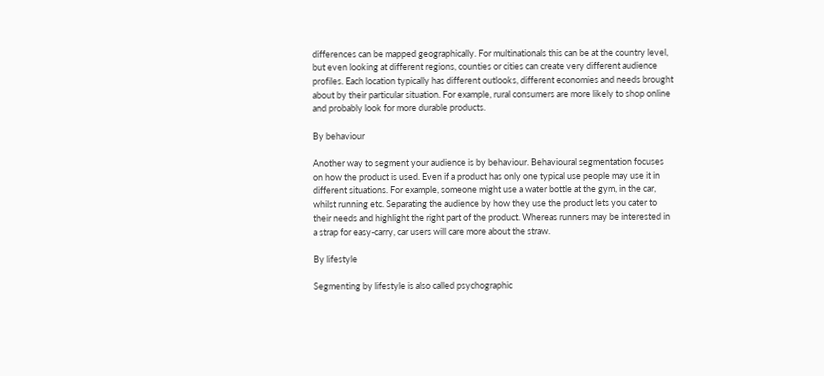differences can be mapped geographically. For multinationals this can be at the country level, but even looking at different regions, counties or cities can create very different audience profiles. Each location typically has different outlooks, different economies and needs brought about by their particular situation. For example, rural consumers are more likely to shop online and probably look for more durable products.

By behaviour

Another way to segment your audience is by behaviour. Behavioural segmentation focuses on how the product is used. Even if a product has only one typical use people may use it in different situations. For example, someone might use a water bottle at the gym, in the car, whilst running etc. Separating the audience by how they use the product lets you cater to their needs and highlight the right part of the product. Whereas runners may be interested in a strap for easy-carry, car users will care more about the straw.

By lifestyle

Segmenting by lifestyle is also called psychographic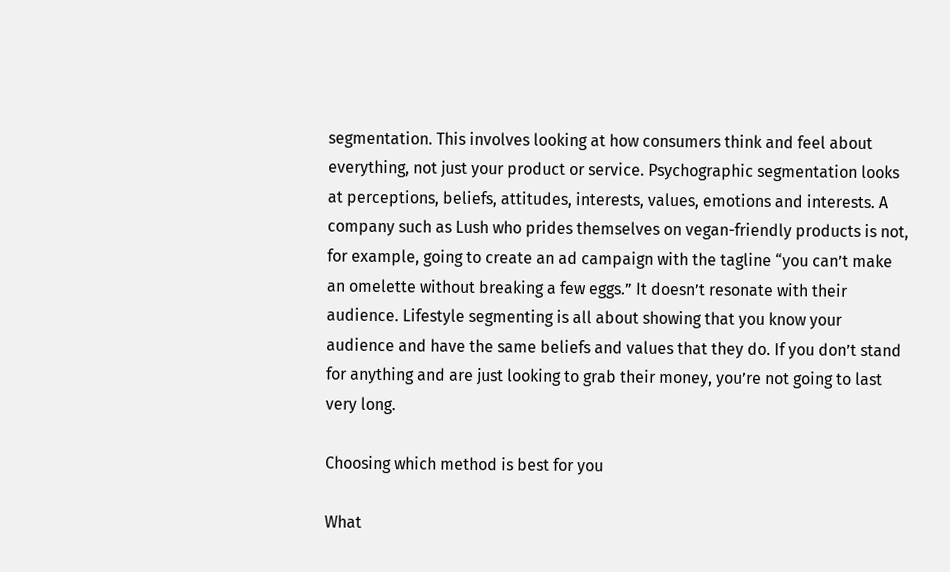segmentation. This involves looking at how consumers think and feel about everything, not just your product or service. Psychographic segmentation looks at perceptions, beliefs, attitudes, interests, values, emotions and interests. A company such as Lush who prides themselves on vegan-friendly products is not, for example, going to create an ad campaign with the tagline “you can’t make an omelette without breaking a few eggs.” It doesn’t resonate with their audience. Lifestyle segmenting is all about showing that you know your audience and have the same beliefs and values that they do. If you don’t stand for anything and are just looking to grab their money, you’re not going to last very long.

Choosing which method is best for you

What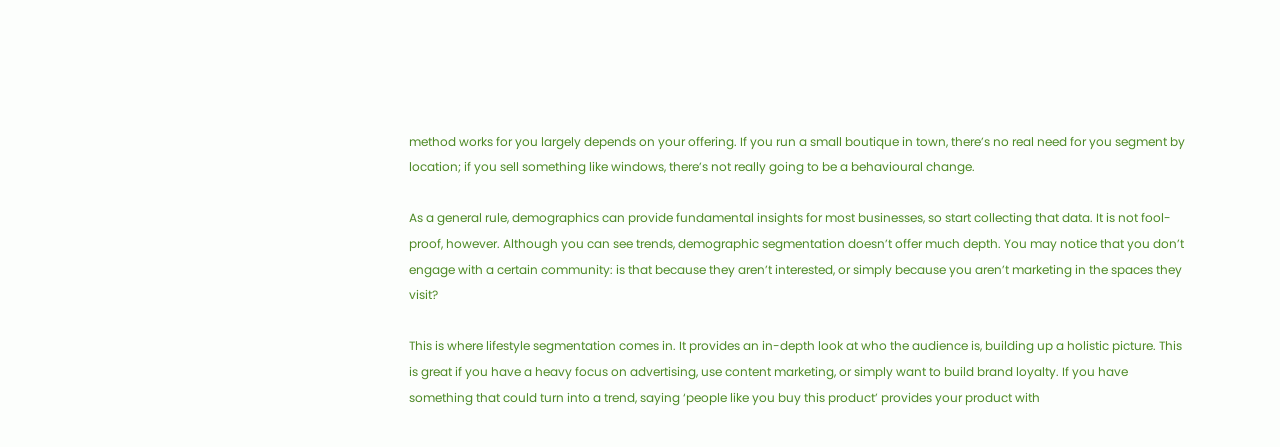method works for you largely depends on your offering. If you run a small boutique in town, there’s no real need for you segment by location; if you sell something like windows, there’s not really going to be a behavioural change.

As a general rule, demographics can provide fundamental insights for most businesses, so start collecting that data. It is not fool-proof, however. Although you can see trends, demographic segmentation doesn’t offer much depth. You may notice that you don’t engage with a certain community: is that because they aren’t interested, or simply because you aren’t marketing in the spaces they visit?

This is where lifestyle segmentation comes in. It provides an in-depth look at who the audience is, building up a holistic picture. This is great if you have a heavy focus on advertising, use content marketing, or simply want to build brand loyalty. If you have something that could turn into a trend, saying ‘people like you buy this product’ provides your product with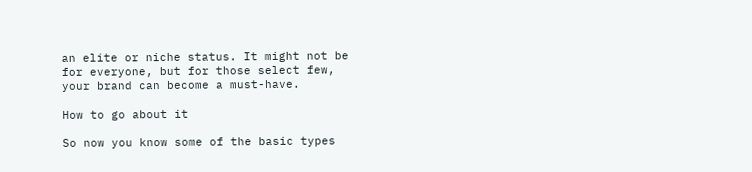an elite or niche status. It might not be for everyone, but for those select few, your brand can become a must-have.

How to go about it

So now you know some of the basic types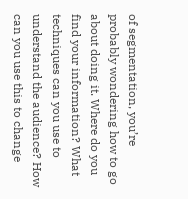of segmentation, you’re probably wondering how to go about doing it. Where do you find your information? What techniques can you use to understand the audience? How can you use this to change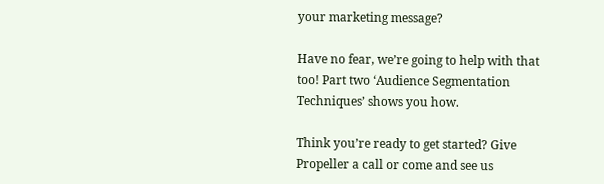your marketing message?

Have no fear, we’re going to help with that too! Part two ‘Audience Segmentation Techniques’ shows you how.

Think you’re ready to get started? Give Propeller a call or come and see us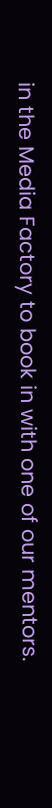in the Media Factory to book in with one of our mentors.